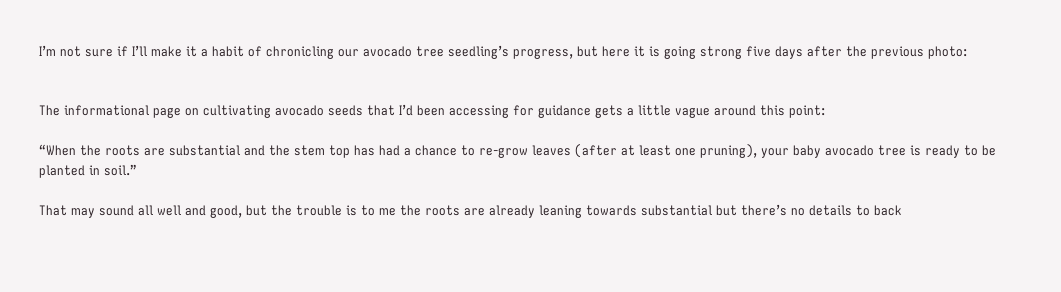I’m not sure if I’ll make it a habit of chronicling our avocado tree seedling’s progress, but here it is going strong five days after the previous photo:


The informational page on cultivating avocado seeds that I’d been accessing for guidance gets a little vague around this point:

“When the roots are substantial and the stem top has had a chance to re-grow leaves (after at least one pruning), your baby avocado tree is ready to be planted in soil.”

That may sound all well and good, but the trouble is to me the roots are already leaning towards substantial but there’s no details to back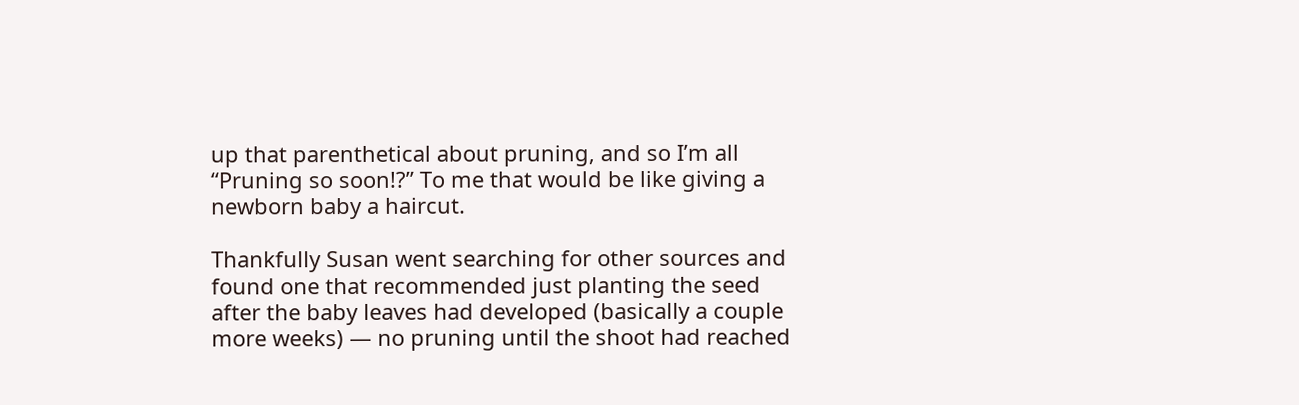up that parenthetical about pruning, and so I’m all “Pruning so soon!?” To me that would be like giving a newborn baby a haircut.

Thankfully Susan went searching for other sources and found one that recommended just planting the seed after the baby leaves had developed (basically a couple more weeks) — no pruning until the shoot had reached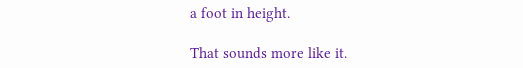a foot in height.

That sounds more like it.